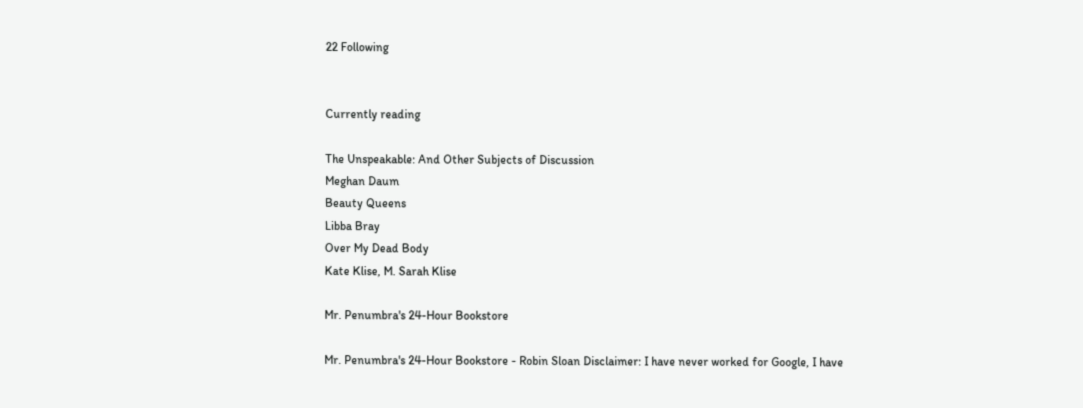22 Following


Currently reading

The Unspeakable: And Other Subjects of Discussion
Meghan Daum
Beauty Queens
Libba Bray
Over My Dead Body
Kate Klise, M. Sarah Klise

Mr. Penumbra's 24-Hour Bookstore

Mr. Penumbra's 24-Hour Bookstore - Robin Sloan Disclaimer: I have never worked for Google, I have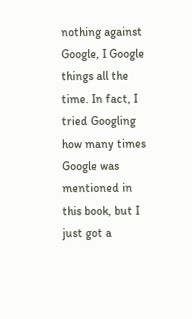nothing against Google, I Google things all the time. In fact, I tried Googling how many times Google was mentioned in this book, but I just got a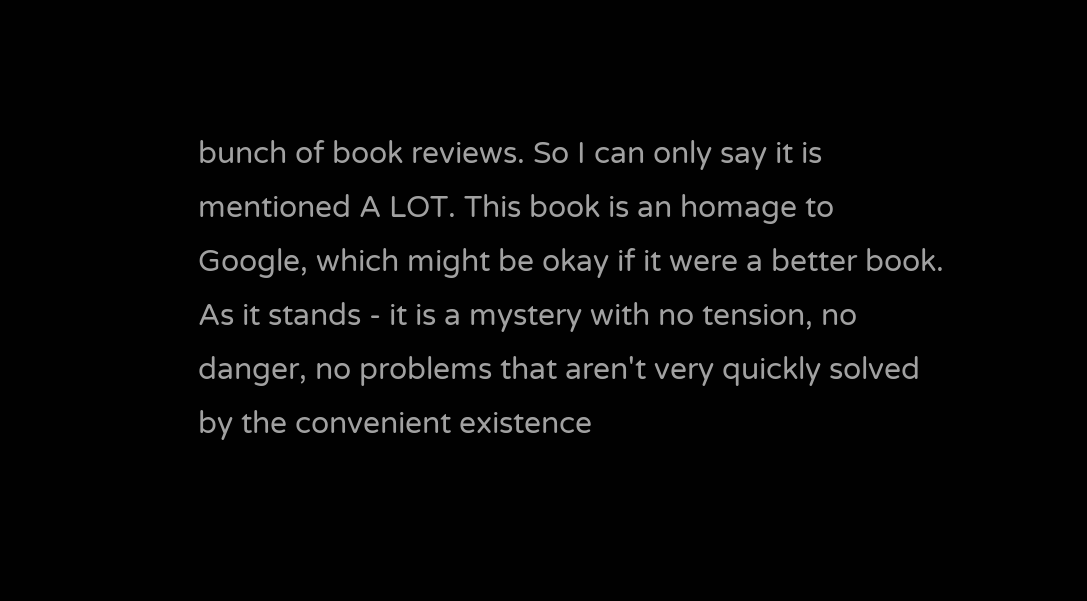bunch of book reviews. So I can only say it is mentioned A LOT. This book is an homage to Google, which might be okay if it were a better book.
As it stands - it is a mystery with no tension, no danger, no problems that aren't very quickly solved by the convenient existence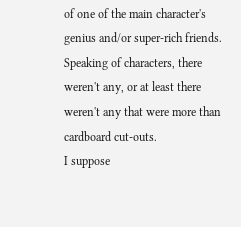of one of the main character's genius and/or super-rich friends. Speaking of characters, there weren't any, or at least there weren't any that were more than cardboard cut-outs.
I suppose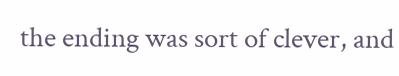the ending was sort of clever, and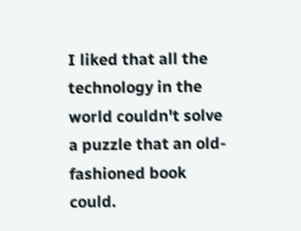I liked that all the technology in the world couldn't solve a puzzle that an old-fashioned book could.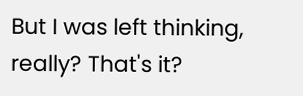But I was left thinking, really? That's it?